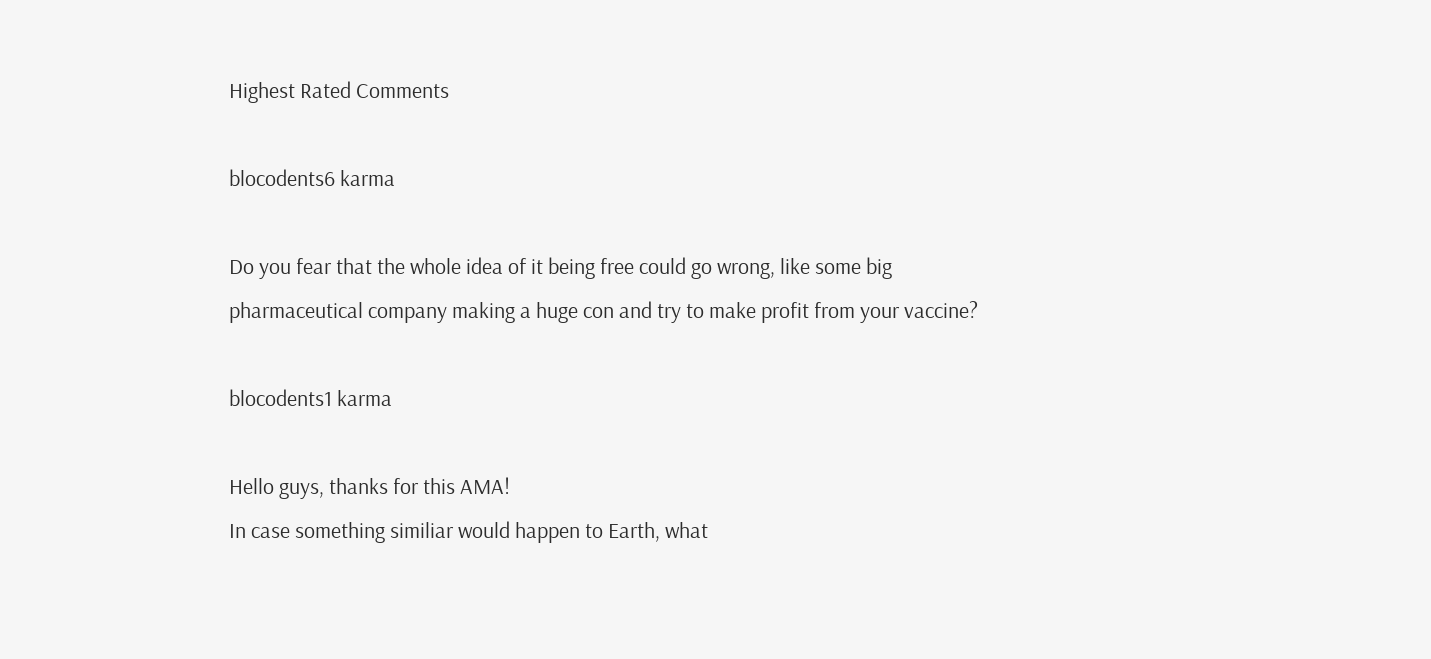Highest Rated Comments

blocodents6 karma

Do you fear that the whole idea of it being free could go wrong, like some big pharmaceutical company making a huge con and try to make profit from your vaccine?

blocodents1 karma

Hello guys, thanks for this AMA!
In case something similiar would happen to Earth, what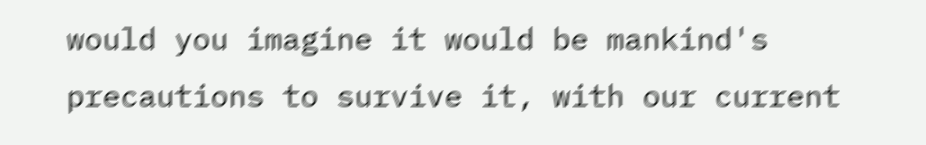would you imagine it would be mankind's precautions to survive it, with our current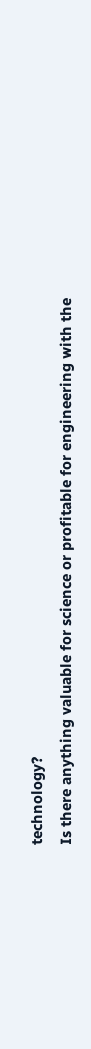technology?
Is there anything valuable for science or profitable for engineering with the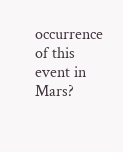occurrence of this event in Mars?